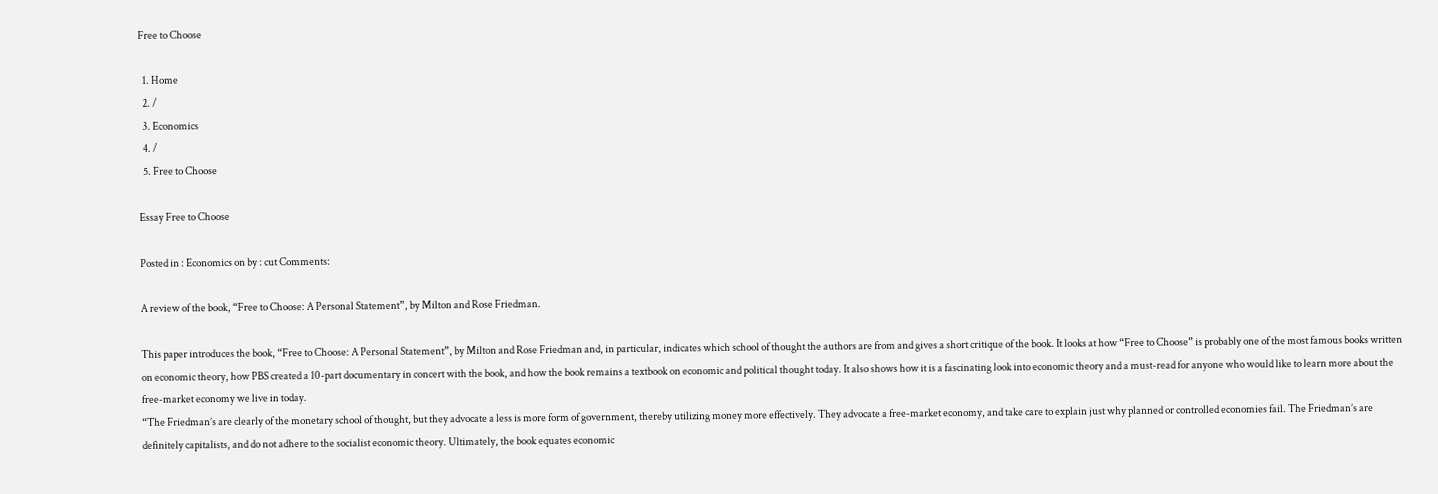Free to Choose

  1. Home
  2. /
  3. Economics
  4. /
  5. Free to Choose

Essay Free to Choose

Posted in : Economics on by : cut Comments:

A review of the book, “Free to Choose: A Personal Statement”, by Milton and Rose Friedman.

This paper introduces the book, “Free to Choose: A Personal Statement”, by Milton and Rose Friedman and, in particular, indicates which school of thought the authors are from and gives a short critique of the book. It looks at how “Free to Choose” is probably one of the most famous books written on economic theory, how PBS created a 10-part documentary in concert with the book, and how the book remains a textbook on economic and political thought today. It also shows how it is a fascinating look into economic theory and a must-read for anyone who would like to learn more about the free-market economy we live in today.
“The Friedman’s are clearly of the monetary school of thought, but they advocate a less is more form of government, thereby utilizing money more effectively. They advocate a free-market economy, and take care to explain just why planned or controlled economies fail. The Friedman’s are definitely capitalists, and do not adhere to the socialist economic theory. Ultimately, the book equates economic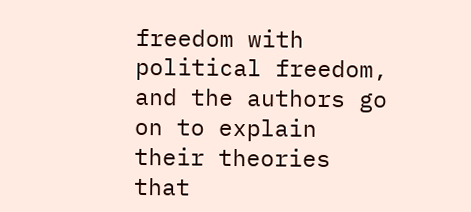freedom with political freedom, and the authors go on to explain their theories that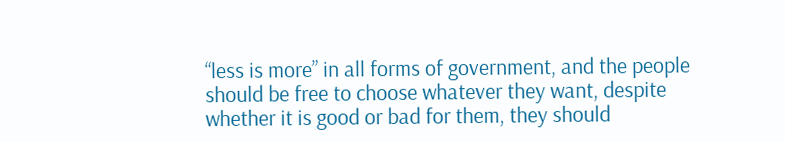“less is more” in all forms of government, and the people should be free to choose whatever they want, despite whether it is good or bad for them, they should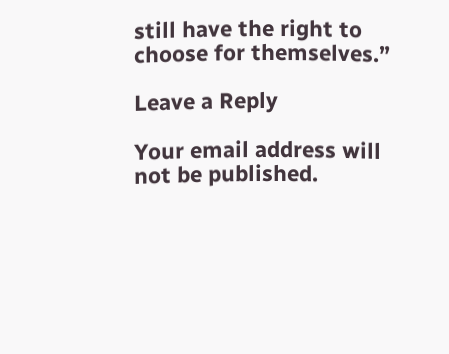still have the right to choose for themselves.”

Leave a Reply

Your email address will not be published.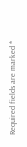Required fields are marked *